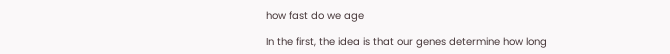how fast do we age

In the first, the idea is that our genes determine how long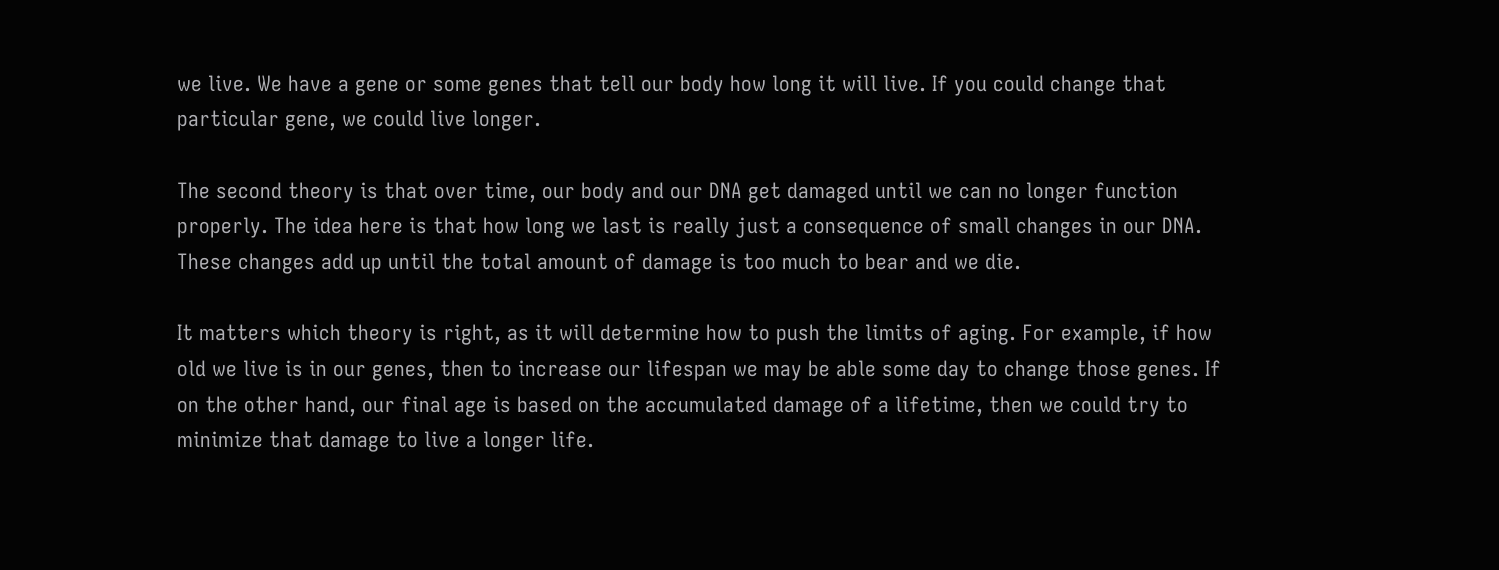we live. We have a gene or some genes that tell our body how long it will live. If you could change that particular gene, we could live longer.

The second theory is that over time, our body and our DNA get damaged until we can no longer function properly. The idea here is that how long we last is really just a consequence of small changes in our DNA. These changes add up until the total amount of damage is too much to bear and we die.

It matters which theory is right, as it will determine how to push the limits of aging. For example, if how old we live is in our genes, then to increase our lifespan we may be able some day to change those genes. If on the other hand, our final age is based on the accumulated damage of a lifetime, then we could try to minimize that damage to live a longer life.